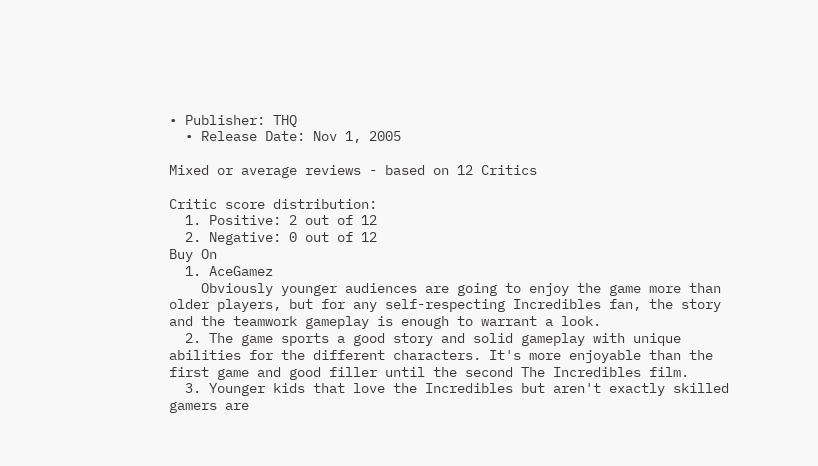• Publisher: THQ
  • Release Date: Nov 1, 2005

Mixed or average reviews - based on 12 Critics

Critic score distribution:
  1. Positive: 2 out of 12
  2. Negative: 0 out of 12
Buy On
  1. AceGamez
    Obviously younger audiences are going to enjoy the game more than older players, but for any self-respecting Incredibles fan, the story and the teamwork gameplay is enough to warrant a look.
  2. The game sports a good story and solid gameplay with unique abilities for the different characters. It's more enjoyable than the first game and good filler until the second The Incredibles film.
  3. Younger kids that love the Incredibles but aren't exactly skilled gamers are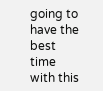going to have the best time with this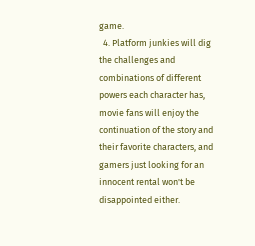game.
  4. Platform junkies will dig the challenges and combinations of different powers each character has, movie fans will enjoy the continuation of the story and their favorite characters, and gamers just looking for an innocent rental won't be disappointed either.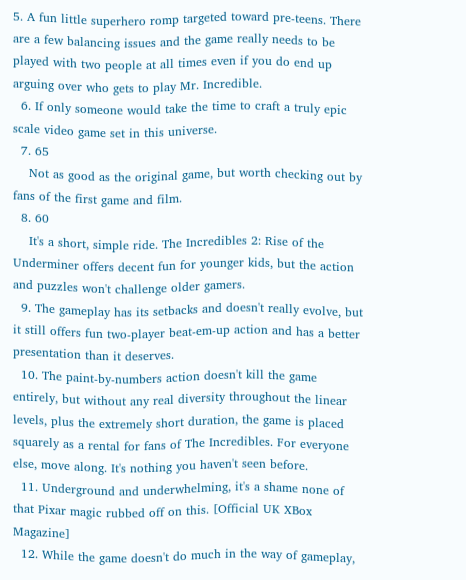5. A fun little superhero romp targeted toward pre-teens. There are a few balancing issues and the game really needs to be played with two people at all times even if you do end up arguing over who gets to play Mr. Incredible.
  6. If only someone would take the time to craft a truly epic scale video game set in this universe.
  7. 65
    Not as good as the original game, but worth checking out by fans of the first game and film.
  8. 60
    It's a short, simple ride. The Incredibles 2: Rise of the Underminer offers decent fun for younger kids, but the action and puzzles won't challenge older gamers.
  9. The gameplay has its setbacks and doesn't really evolve, but it still offers fun two-player beat-em-up action and has a better presentation than it deserves.
  10. The paint-by-numbers action doesn't kill the game entirely, but without any real diversity throughout the linear levels, plus the extremely short duration, the game is placed squarely as a rental for fans of The Incredibles. For everyone else, move along. It's nothing you haven't seen before.
  11. Underground and underwhelming, it's a shame none of that Pixar magic rubbed off on this. [Official UK XBox Magazine]
  12. While the game doesn't do much in the way of gameplay,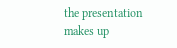the presentation makes up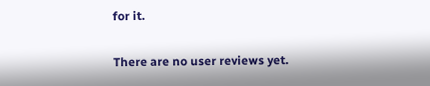for it.

There are no user reviews yet.